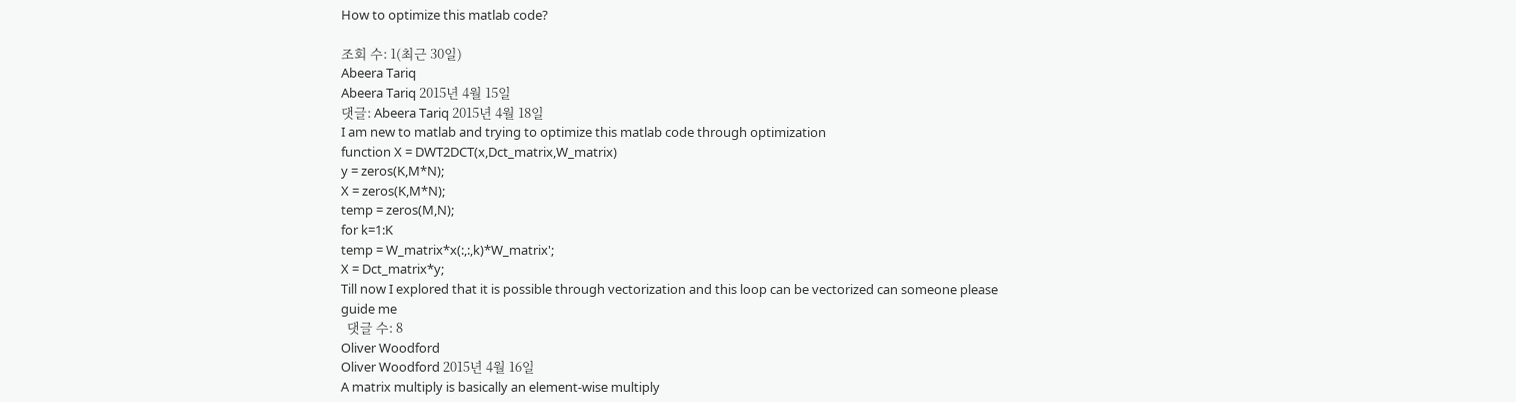How to optimize this matlab code?

조회 수: 1(최근 30일)
Abeera Tariq
Abeera Tariq 2015년 4월 15일
댓글: Abeera Tariq 2015년 4월 18일
I am new to matlab and trying to optimize this matlab code through optimization
function X = DWT2DCT(x,Dct_matrix,W_matrix)
y = zeros(K,M*N);
X = zeros(K,M*N);
temp = zeros(M,N);
for k=1:K
temp = W_matrix*x(:,:,k)*W_matrix';
X = Dct_matrix*y;
Till now I explored that it is possible through vectorization and this loop can be vectorized can someone please guide me
  댓글 수: 8
Oliver Woodford
Oliver Woodford 2015년 4월 16일
A matrix multiply is basically an element-wise multiply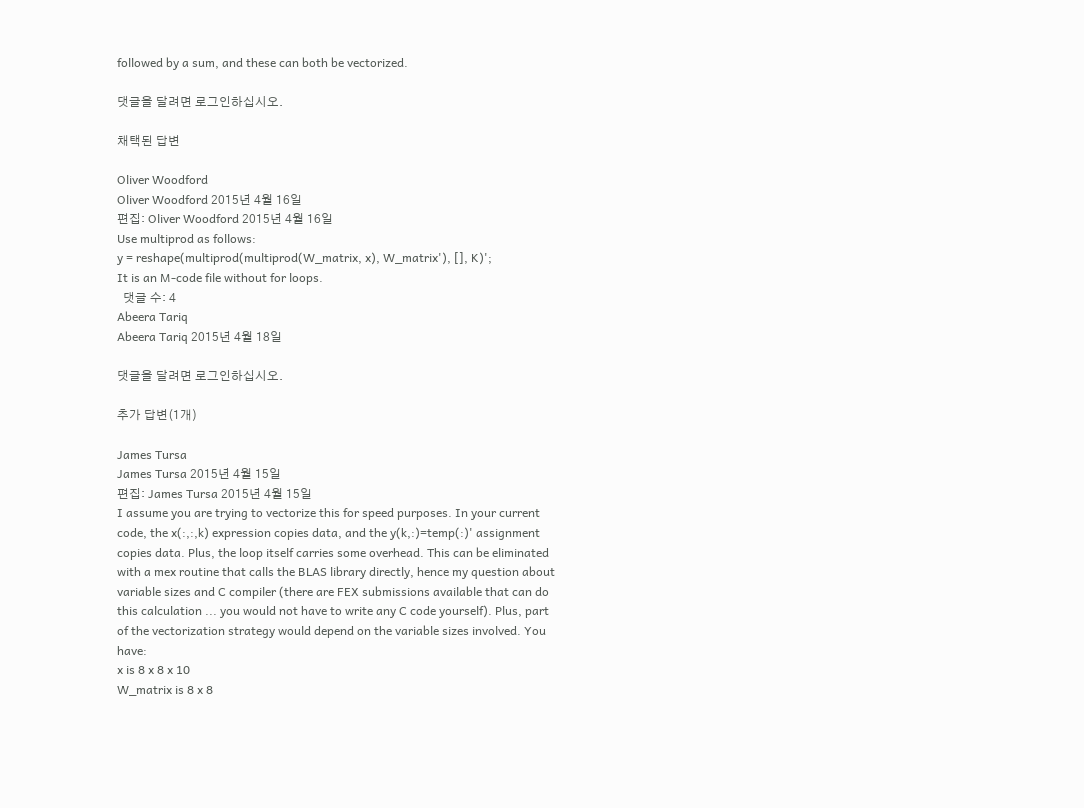followed by a sum, and these can both be vectorized.

댓글을 달려면 로그인하십시오.

채택된 답변

Oliver Woodford
Oliver Woodford 2015년 4월 16일
편집: Oliver Woodford 2015년 4월 16일
Use multiprod as follows:
y = reshape(multiprod(multiprod(W_matrix, x), W_matrix'), [], K)';
It is an M-code file without for loops.
  댓글 수: 4
Abeera Tariq
Abeera Tariq 2015년 4월 18일

댓글을 달려면 로그인하십시오.

추가 답변(1개)

James Tursa
James Tursa 2015년 4월 15일
편집: James Tursa 2015년 4월 15일
I assume you are trying to vectorize this for speed purposes. In your current code, the x(:,:,k) expression copies data, and the y(k,:)=temp(:)' assignment copies data. Plus, the loop itself carries some overhead. This can be eliminated with a mex routine that calls the BLAS library directly, hence my question about variable sizes and C compiler (there are FEX submissions available that can do this calculation ... you would not have to write any C code yourself). Plus, part of the vectorization strategy would depend on the variable sizes involved. You have:
x is 8 x 8 x 10
W_matrix is 8 x 8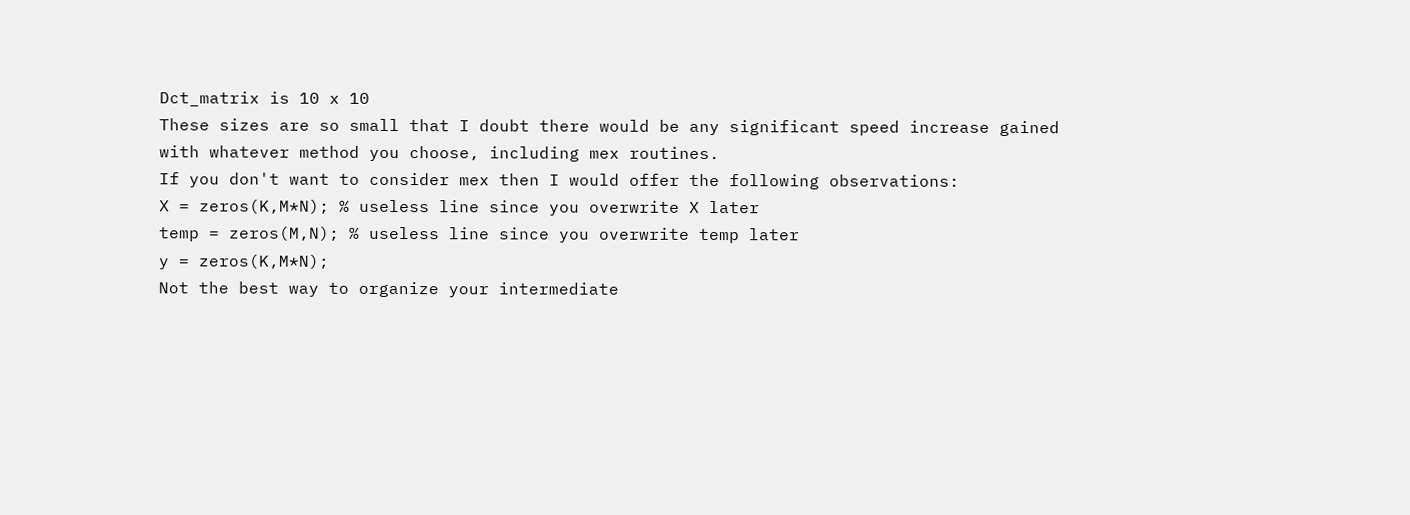Dct_matrix is 10 x 10
These sizes are so small that I doubt there would be any significant speed increase gained with whatever method you choose, including mex routines.
If you don't want to consider mex then I would offer the following observations:
X = zeros(K,M*N); % useless line since you overwrite X later
temp = zeros(M,N); % useless line since you overwrite temp later
y = zeros(K,M*N);
Not the best way to organize your intermediate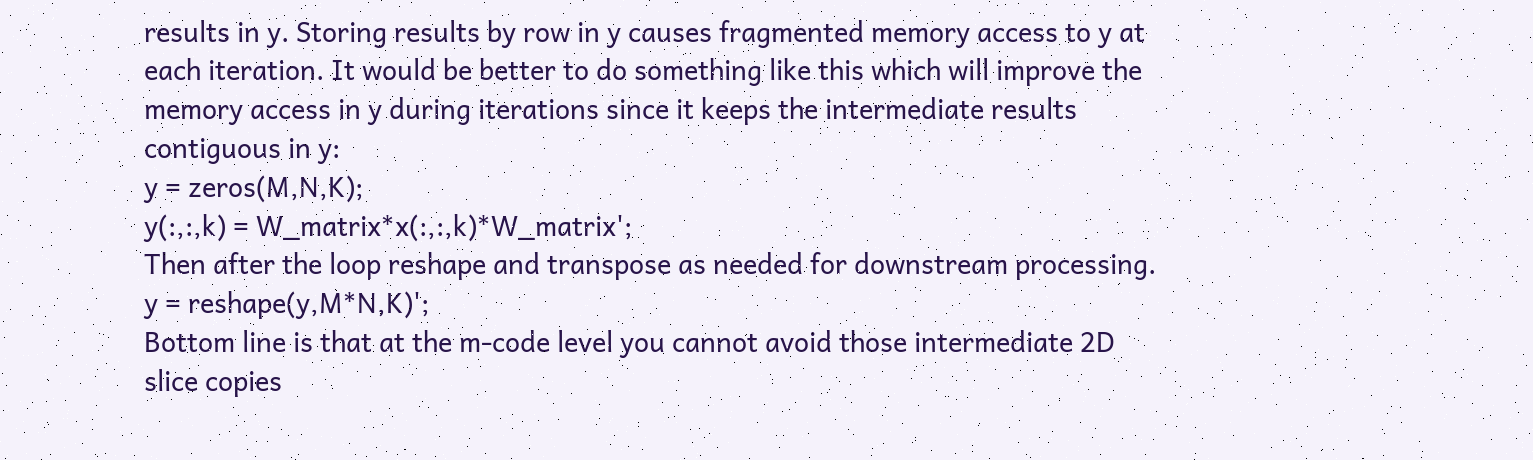results in y. Storing results by row in y causes fragmented memory access to y at each iteration. It would be better to do something like this which will improve the memory access in y during iterations since it keeps the intermediate results contiguous in y:
y = zeros(M,N,K);
y(:,:,k) = W_matrix*x(:,:,k)*W_matrix';
Then after the loop reshape and transpose as needed for downstream processing.
y = reshape(y,M*N,K)';
Bottom line is that at the m-code level you cannot avoid those intermediate 2D slice copies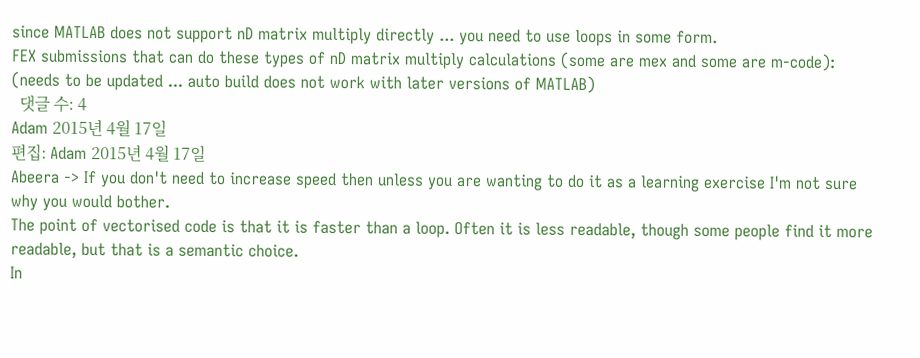since MATLAB does not support nD matrix multiply directly ... you need to use loops in some form.
FEX submissions that can do these types of nD matrix multiply calculations (some are mex and some are m-code):
(needs to be updated ... auto build does not work with later versions of MATLAB)
  댓글 수: 4
Adam 2015년 4월 17일
편집: Adam 2015년 4월 17일
Abeera -> If you don't need to increase speed then unless you are wanting to do it as a learning exercise I'm not sure why you would bother.
The point of vectorised code is that it is faster than a loop. Often it is less readable, though some people find it more readable, but that is a semantic choice.
In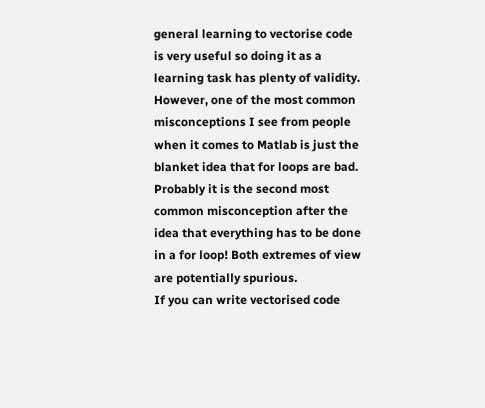general learning to vectorise code is very useful so doing it as a learning task has plenty of validity.
However, one of the most common misconceptions I see from people when it comes to Matlab is just the blanket idea that for loops are bad. Probably it is the second most common misconception after the idea that everything has to be done in a for loop! Both extremes of view are potentially spurious.
If you can write vectorised code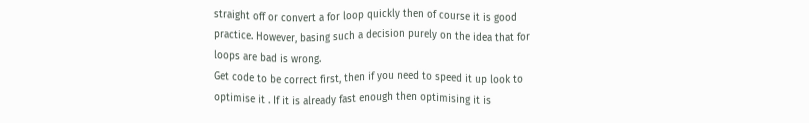straight off or convert a for loop quickly then of course it is good practice. However, basing such a decision purely on the idea that for loops are bad is wrong.
Get code to be correct first, then if you need to speed it up look to optimise it . If it is already fast enough then optimising it is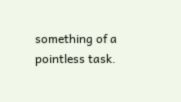something of a pointless task.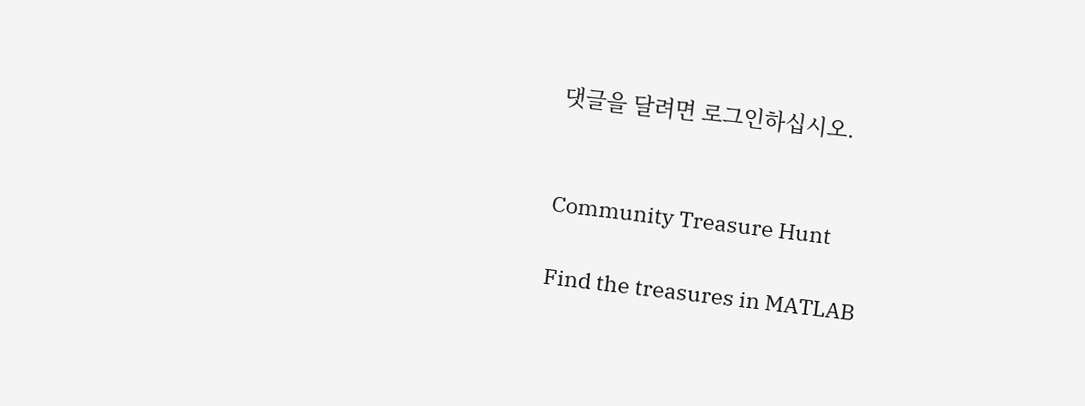댓글을 달려면 로그인하십시오.


Community Treasure Hunt

Find the treasures in MATLAB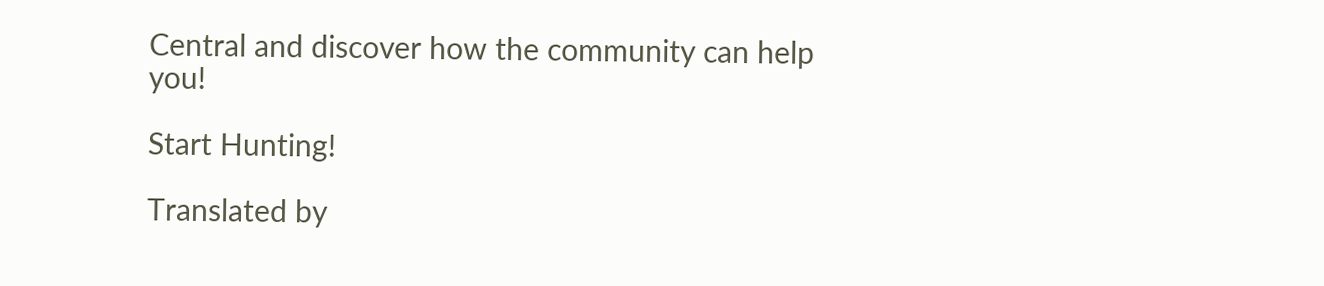Central and discover how the community can help you!

Start Hunting!

Translated by